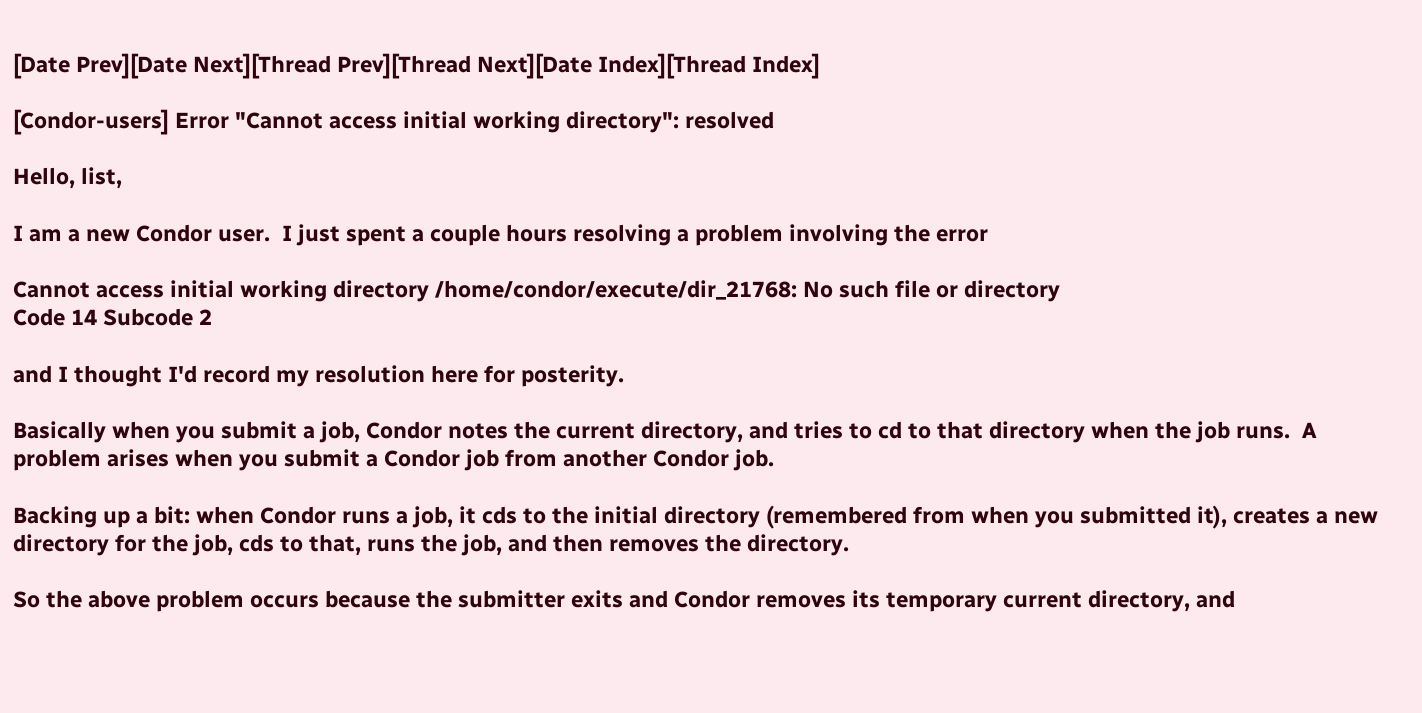[Date Prev][Date Next][Thread Prev][Thread Next][Date Index][Thread Index]

[Condor-users] Error "Cannot access initial working directory": resolved

Hello, list,

I am a new Condor user.  I just spent a couple hours resolving a problem involving the error

Cannot access initial working directory /home/condor/execute/dir_21768: No such file or directory
Code 14 Subcode 2

and I thought I'd record my resolution here for posterity.

Basically when you submit a job, Condor notes the current directory, and tries to cd to that directory when the job runs.  A problem arises when you submit a Condor job from another Condor job.

Backing up a bit: when Condor runs a job, it cds to the initial directory (remembered from when you submitted it), creates a new directory for the job, cds to that, runs the job, and then removes the directory.

So the above problem occurs because the submitter exits and Condor removes its temporary current directory, and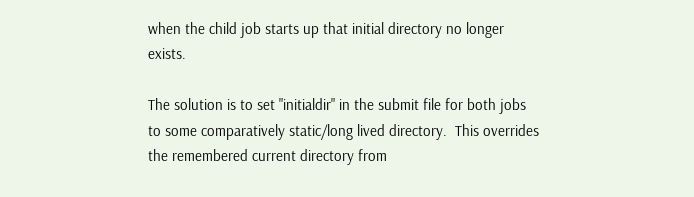when the child job starts up that initial directory no longer exists.

The solution is to set "initialdir" in the submit file for both jobs to some comparatively static/long lived directory.  This overrides the remembered current directory from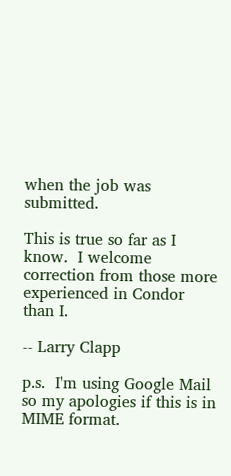when the job was submitted.

This is true so far as I know.  I welcome correction from those more experienced in Condor than I.

-- Larry Clapp

p.s.  I'm using Google Mail so my apologies if this is in MIME format.